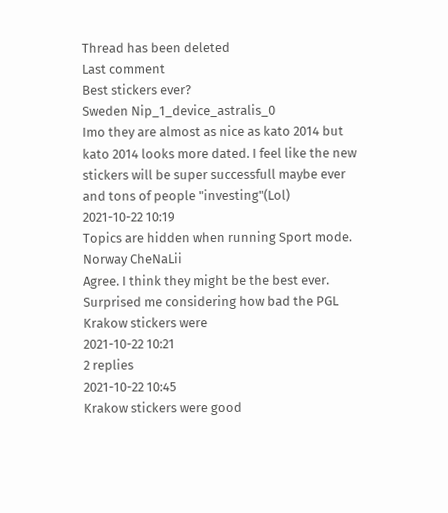Thread has been deleted
Last comment
Best stickers ever?
Sweden Nip_1_device_astralis_0
Imo they are almost as nice as kato 2014 but kato 2014 looks more dated. I feel like the new stickers will be super successfull maybe ever and tons of people "investing"(Lol)
2021-10-22 10:19
Topics are hidden when running Sport mode.
Norway CheNaLii
Agree. I think they might be the best ever. Surprised me considering how bad the PGL Krakow stickers were
2021-10-22 10:21
2 replies
2021-10-22 10:45
Krakow stickers were good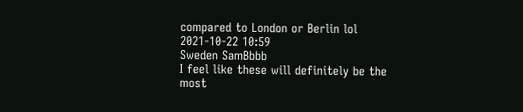compared to London or Berlin lol
2021-10-22 10:59
Sweden SamBbbb
I feel like these will definitely be the most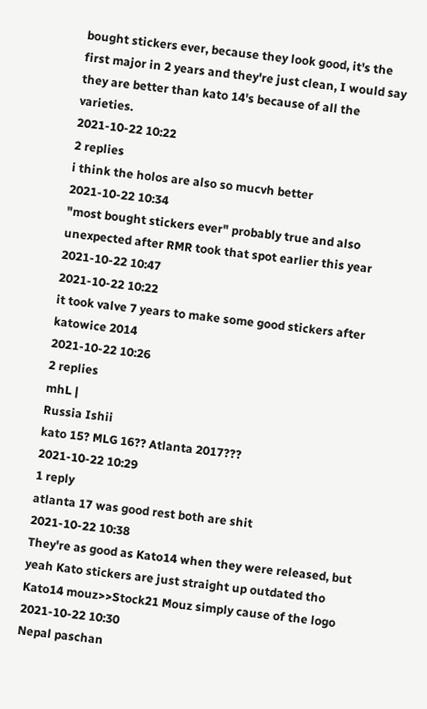bought stickers ever, because they look good, it's the first major in 2 years and they're just clean, I would say they are better than kato 14's because of all the varieties.
2021-10-22 10:22
2 replies
i think the holos are also so mucvh better
2021-10-22 10:34
"most bought stickers ever" probably true and also unexpected after RMR took that spot earlier this year
2021-10-22 10:47
2021-10-22 10:22
it took valve 7 years to make some good stickers after katowice 2014
2021-10-22 10:26
2 replies
mhL |
Russia Ishii
kato 15? MLG 16?? Atlanta 2017???
2021-10-22 10:29
1 reply
atlanta 17 was good rest both are shit
2021-10-22 10:38
They're as good as Kato14 when they were released, but yeah Kato stickers are just straight up outdated tho Kato14 mouz>>Stock21 Mouz simply cause of the logo
2021-10-22 10:30
Nepal paschan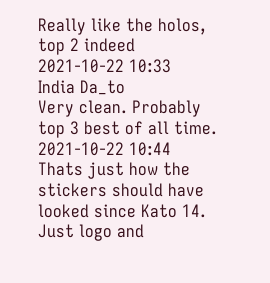Really like the holos, top 2 indeed
2021-10-22 10:33
India Da_to
Very clean. Probably top 3 best of all time.
2021-10-22 10:44
Thats just how the stickers should have looked since Kato 14. Just logo and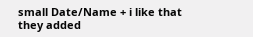small Date/Name + i like that they added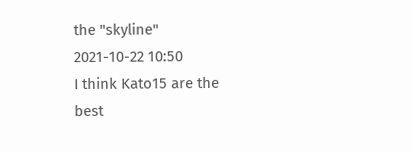the "skyline"
2021-10-22 10:50
I think Kato15 are the best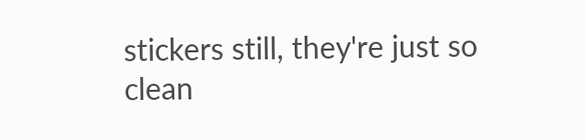stickers still, they're just so clean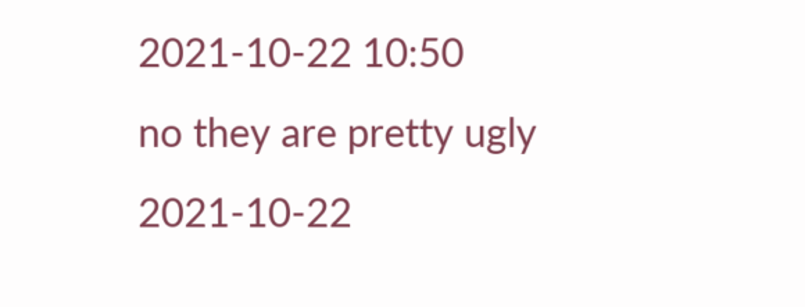2021-10-22 10:50
no they are pretty ugly
2021-10-22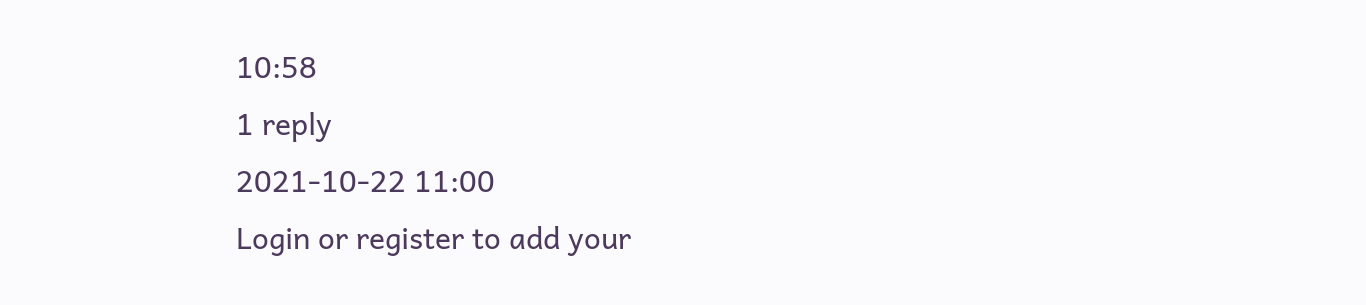10:58
1 reply
2021-10-22 11:00
Login or register to add your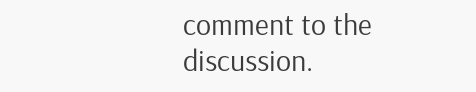comment to the discussion.